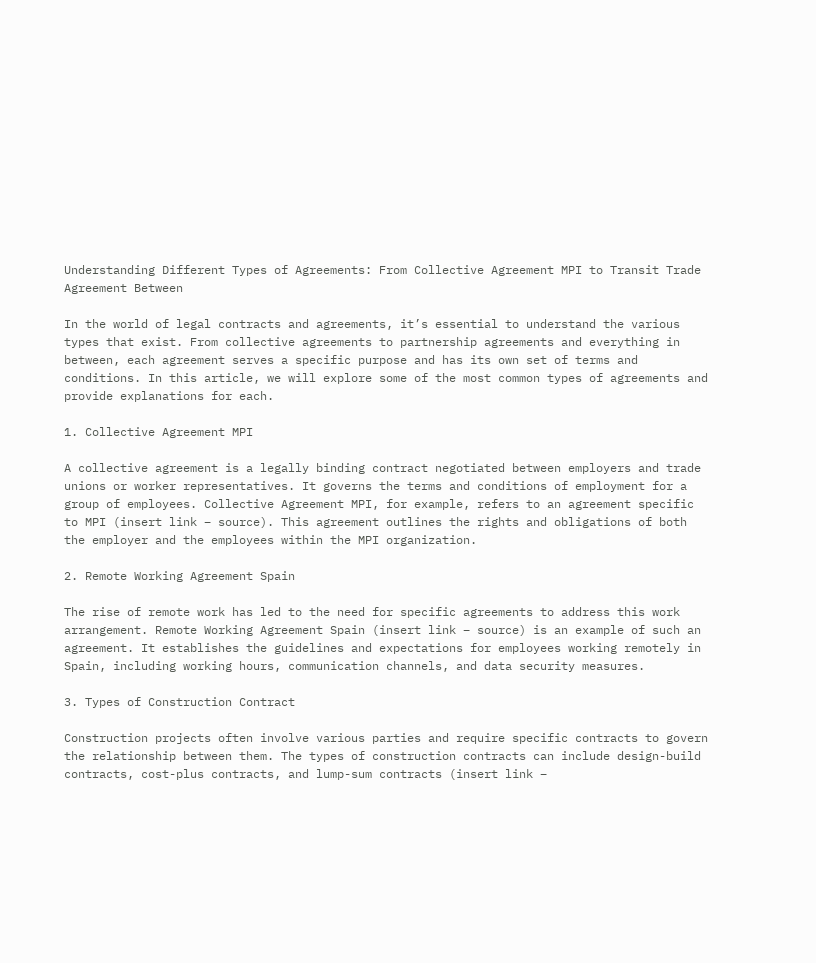Understanding Different Types of Agreements: From Collective Agreement MPI to Transit Trade Agreement Between

In the world of legal contracts and agreements, it’s essential to understand the various types that exist. From collective agreements to partnership agreements and everything in between, each agreement serves a specific purpose and has its own set of terms and conditions. In this article, we will explore some of the most common types of agreements and provide explanations for each.

1. Collective Agreement MPI

A collective agreement is a legally binding contract negotiated between employers and trade unions or worker representatives. It governs the terms and conditions of employment for a group of employees. Collective Agreement MPI, for example, refers to an agreement specific to MPI (insert link – source). This agreement outlines the rights and obligations of both the employer and the employees within the MPI organization.

2. Remote Working Agreement Spain

The rise of remote work has led to the need for specific agreements to address this work arrangement. Remote Working Agreement Spain (insert link – source) is an example of such an agreement. It establishes the guidelines and expectations for employees working remotely in Spain, including working hours, communication channels, and data security measures.

3. Types of Construction Contract

Construction projects often involve various parties and require specific contracts to govern the relationship between them. The types of construction contracts can include design-build contracts, cost-plus contracts, and lump-sum contracts (insert link –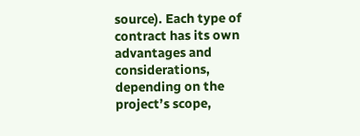source). Each type of contract has its own advantages and considerations, depending on the project’s scope,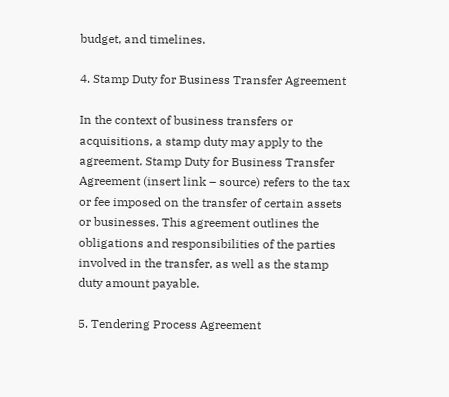budget, and timelines.

4. Stamp Duty for Business Transfer Agreement

In the context of business transfers or acquisitions, a stamp duty may apply to the agreement. Stamp Duty for Business Transfer Agreement (insert link – source) refers to the tax or fee imposed on the transfer of certain assets or businesses. This agreement outlines the obligations and responsibilities of the parties involved in the transfer, as well as the stamp duty amount payable.

5. Tendering Process Agreement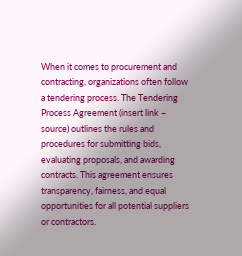When it comes to procurement and contracting, organizations often follow a tendering process. The Tendering Process Agreement (insert link – source) outlines the rules and procedures for submitting bids, evaluating proposals, and awarding contracts. This agreement ensures transparency, fairness, and equal opportunities for all potential suppliers or contractors.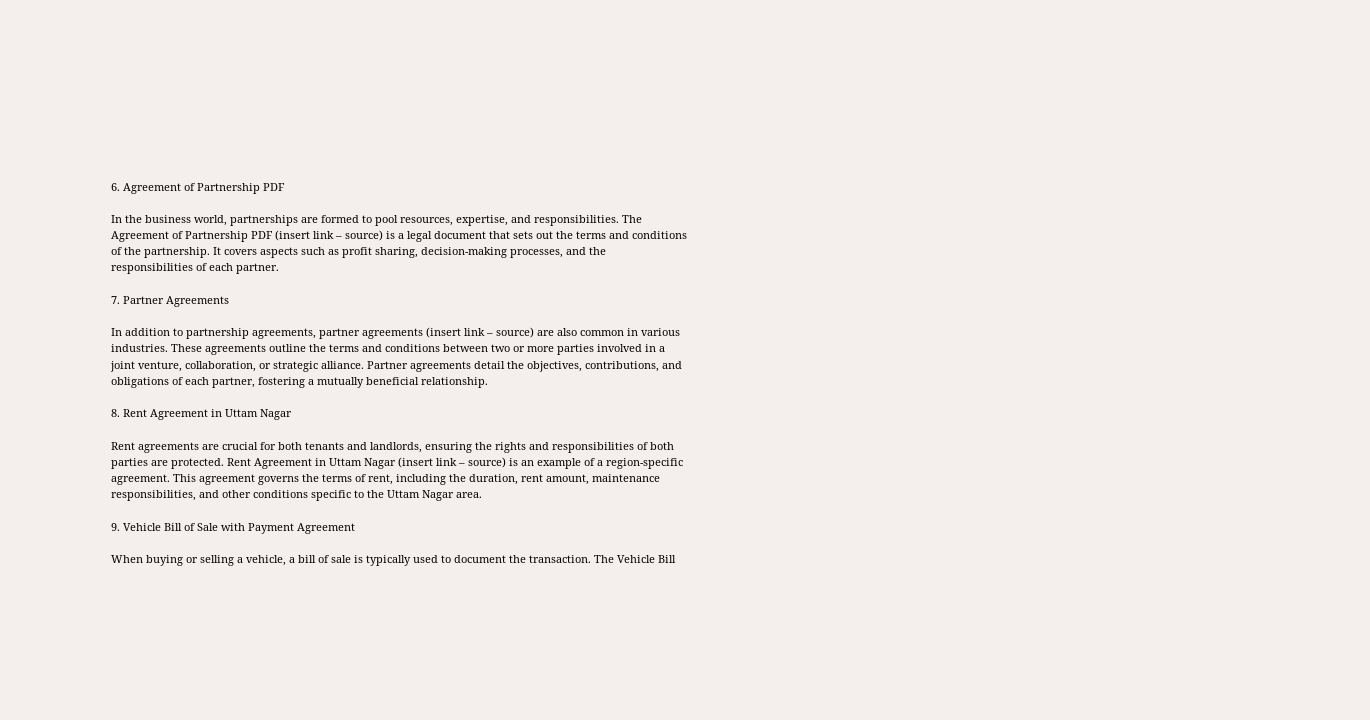6. Agreement of Partnership PDF

In the business world, partnerships are formed to pool resources, expertise, and responsibilities. The Agreement of Partnership PDF (insert link – source) is a legal document that sets out the terms and conditions of the partnership. It covers aspects such as profit sharing, decision-making processes, and the responsibilities of each partner.

7. Partner Agreements

In addition to partnership agreements, partner agreements (insert link – source) are also common in various industries. These agreements outline the terms and conditions between two or more parties involved in a joint venture, collaboration, or strategic alliance. Partner agreements detail the objectives, contributions, and obligations of each partner, fostering a mutually beneficial relationship.

8. Rent Agreement in Uttam Nagar

Rent agreements are crucial for both tenants and landlords, ensuring the rights and responsibilities of both parties are protected. Rent Agreement in Uttam Nagar (insert link – source) is an example of a region-specific agreement. This agreement governs the terms of rent, including the duration, rent amount, maintenance responsibilities, and other conditions specific to the Uttam Nagar area.

9. Vehicle Bill of Sale with Payment Agreement

When buying or selling a vehicle, a bill of sale is typically used to document the transaction. The Vehicle Bill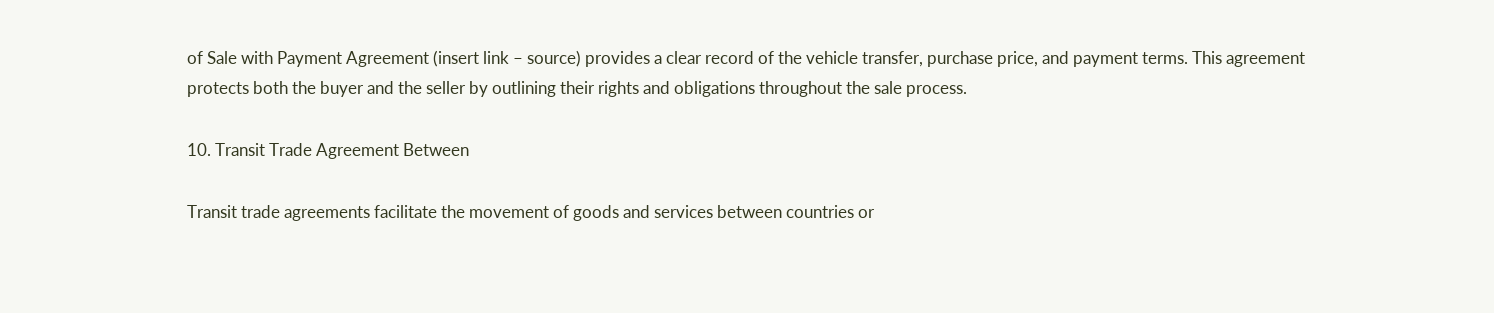of Sale with Payment Agreement (insert link – source) provides a clear record of the vehicle transfer, purchase price, and payment terms. This agreement protects both the buyer and the seller by outlining their rights and obligations throughout the sale process.

10. Transit Trade Agreement Between

Transit trade agreements facilitate the movement of goods and services between countries or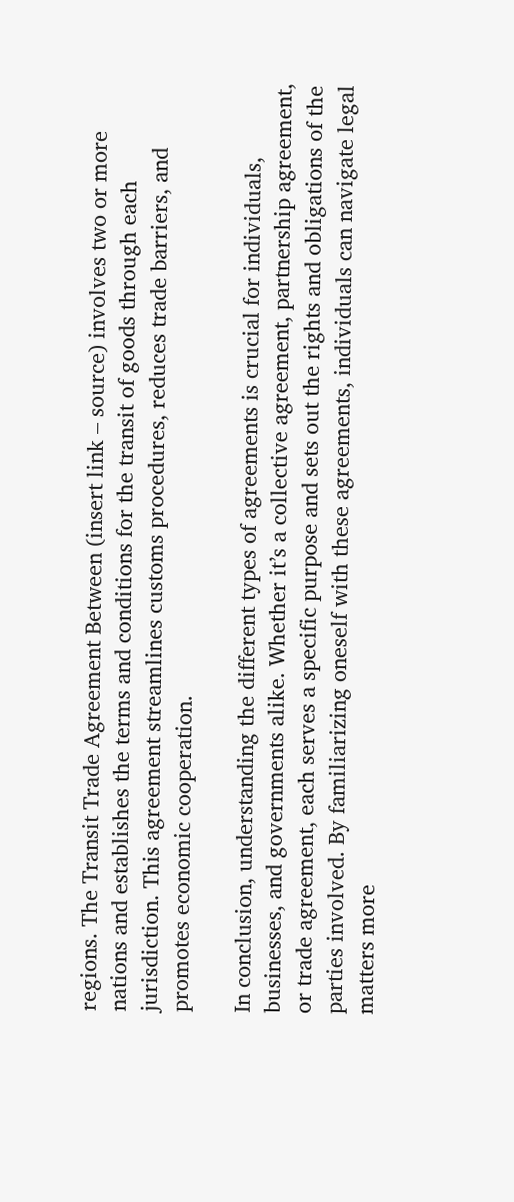regions. The Transit Trade Agreement Between (insert link – source) involves two or more nations and establishes the terms and conditions for the transit of goods through each jurisdiction. This agreement streamlines customs procedures, reduces trade barriers, and promotes economic cooperation.

In conclusion, understanding the different types of agreements is crucial for individuals, businesses, and governments alike. Whether it’s a collective agreement, partnership agreement, or trade agreement, each serves a specific purpose and sets out the rights and obligations of the parties involved. By familiarizing oneself with these agreements, individuals can navigate legal matters more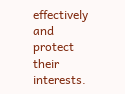effectively and protect their interests.